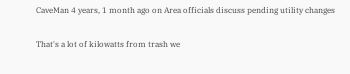CaveMan 4 years, 1 month ago on Area officials discuss pending utility changes

That's a lot of kilowatts from trash we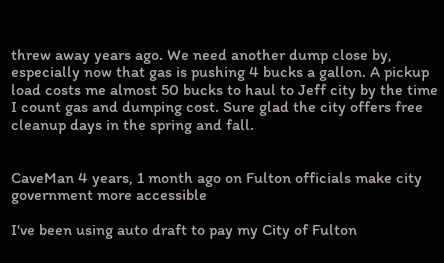threw away years ago. We need another dump close by, especially now that gas is pushing 4 bucks a gallon. A pickup load costs me almost 50 bucks to haul to Jeff city by the time I count gas and dumping cost. Sure glad the city offers free cleanup days in the spring and fall.


CaveMan 4 years, 1 month ago on Fulton officials make city government more accessible

I've been using auto draft to pay my City of Fulton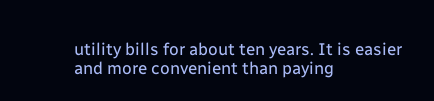utility bills for about ten years. It is easier and more convenient than paying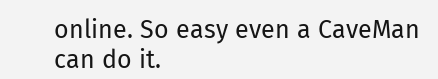online. So easy even a CaveMan can do it.